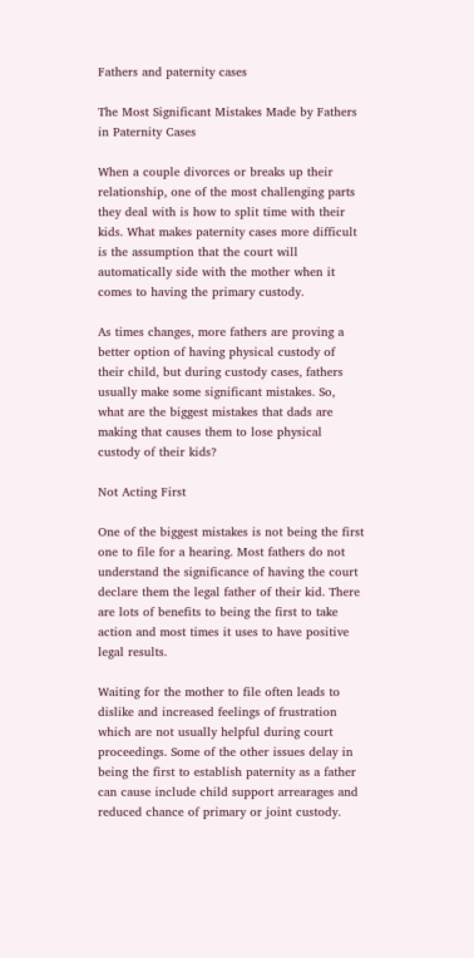Fathers and paternity cases

The Most Significant Mistakes Made by Fathers in Paternity Cases

When a couple divorces or breaks up their relationship, one of the most challenging parts they deal with is how to split time with their kids. What makes paternity cases more difficult is the assumption that the court will automatically side with the mother when it comes to having the primary custody.

As times changes, more fathers are proving a better option of having physical custody of their child, but during custody cases, fathers usually make some significant mistakes. So, what are the biggest mistakes that dads are making that causes them to lose physical custody of their kids?

Not Acting First

One of the biggest mistakes is not being the first one to file for a hearing. Most fathers do not understand the significance of having the court declare them the legal father of their kid. There are lots of benefits to being the first to take action and most times it uses to have positive legal results.

Waiting for the mother to file often leads to dislike and increased feelings of frustration which are not usually helpful during court proceedings. Some of the other issues delay in being the first to establish paternity as a father can cause include child support arrearages and reduced chance of primary or joint custody.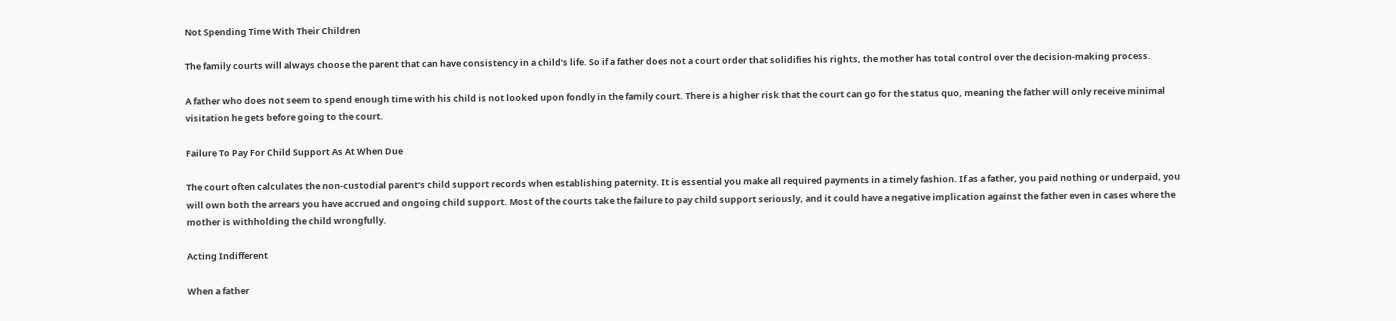Not Spending Time With Their Children

The family courts will always choose the parent that can have consistency in a child’s life. So if a father does not a court order that solidifies his rights, the mother has total control over the decision-making process.

A father who does not seem to spend enough time with his child is not looked upon fondly in the family court. There is a higher risk that the court can go for the status quo, meaning the father will only receive minimal visitation he gets before going to the court.

Failure To Pay For Child Support As At When Due

The court often calculates the non-custodial parent’s child support records when establishing paternity. It is essential you make all required payments in a timely fashion. If as a father, you paid nothing or underpaid, you will own both the arrears you have accrued and ongoing child support. Most of the courts take the failure to pay child support seriously, and it could have a negative implication against the father even in cases where the mother is withholding the child wrongfully.

Acting Indifferent

When a father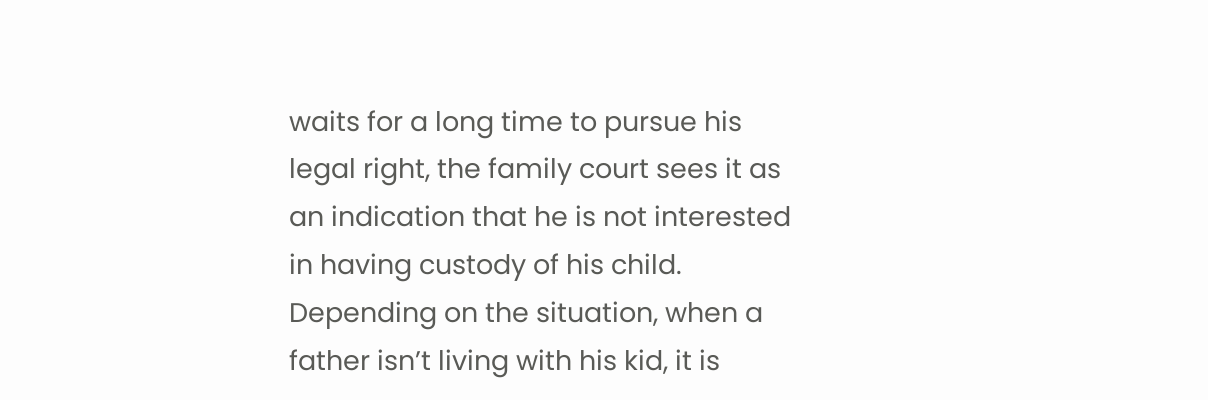waits for a long time to pursue his legal right, the family court sees it as an indication that he is not interested in having custody of his child. Depending on the situation, when a father isn’t living with his kid, it is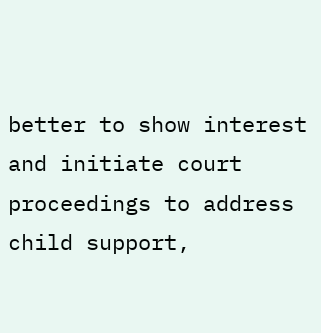better to show interest and initiate court proceedings to address child support,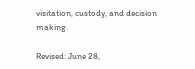visitation, custody, and decision making.

Revised: June 28,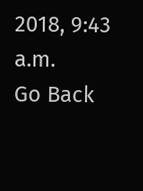2018, 9:43 a.m.
Go Back